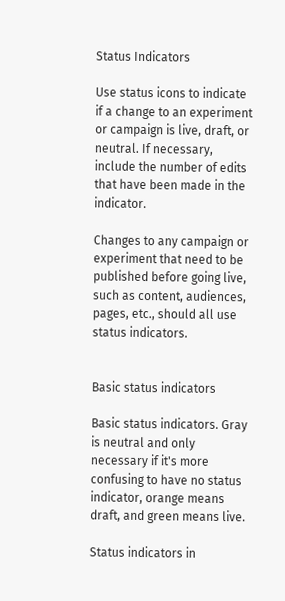Status Indicators

Use status icons to indicate if a change to an experiment or campaign is live, draft, or neutral. If necessary, include the number of edits that have been made in the indicator.

Changes to any campaign or experiment that need to be published before going live, such as content, audiences, pages, etc., should all use status indicators.


Basic status indicators

Basic status indicators. Gray is neutral and only necessary if it's more confusing to have no status indicator, orange means draft, and green means live.

Status indicators in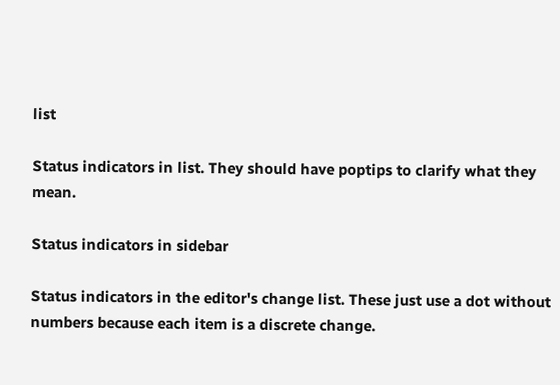list

Status indicators in list. They should have poptips to clarify what they mean.

Status indicators in sidebar

Status indicators in the editor's change list. These just use a dot without numbers because each item is a discrete change.